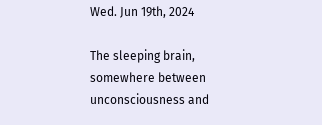Wed. Jun 19th, 2024

The sleeping brain, somewhere between unconsciousness and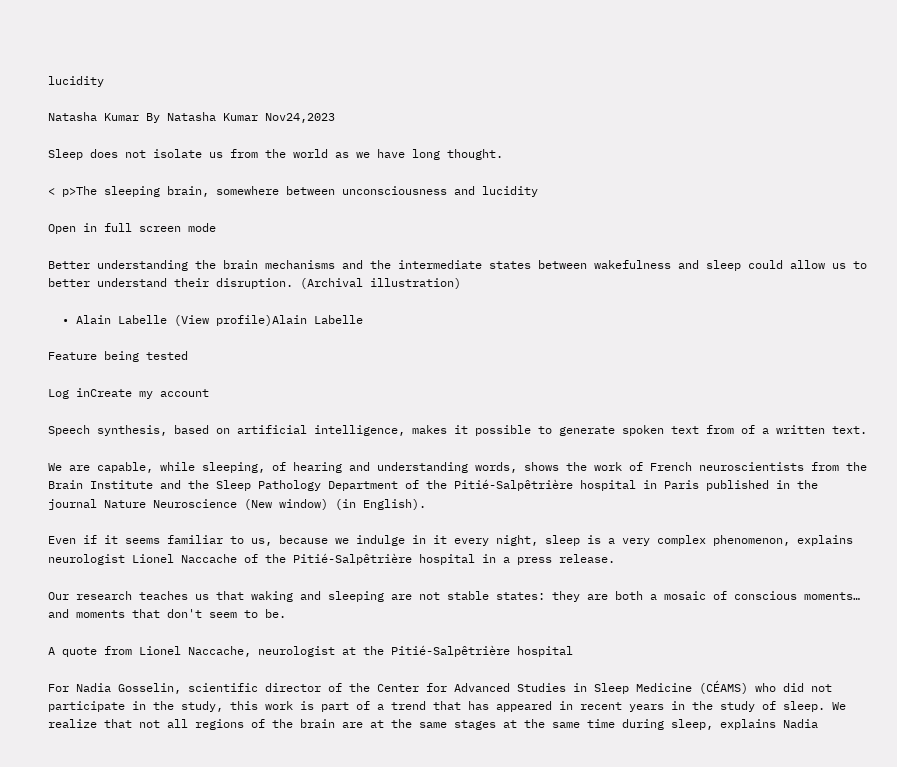lucidity

Natasha Kumar By Natasha Kumar Nov24,2023

Sleep does not isolate us from the world as we have long thought.

< p>The sleeping brain, somewhere between unconsciousness and lucidity

Open in full screen mode

Better understanding the brain mechanisms and the intermediate states between wakefulness and sleep could allow us to better understand their disruption. (Archival illustration)

  • Alain Labelle (View profile)Alain Labelle

Feature being tested

Log inCreate my account

Speech synthesis, based on artificial intelligence, makes it possible to generate spoken text from of a written text.

We are capable, while sleeping, of hearing and understanding words, shows the work of French neuroscientists from the Brain Institute and the Sleep Pathology Department of the Pitié-Salpêtrière hospital in Paris published in the journal Nature Neuroscience (New window) (in English).

Even if it seems familiar to us, because we indulge in it every night, sleep is a very complex phenomenon, explains neurologist Lionel Naccache of the Pitié-Salpêtrière hospital in a press release.

Our research teaches us that waking and sleeping are not stable states: they are both a mosaic of conscious moments… and moments that don't seem to be.

A quote from Lionel Naccache, neurologist at the Pitié-Salpêtrière hospital

For Nadia Gosselin, scientific director of the Center for Advanced Studies in Sleep Medicine (CÉAMS) who did not participate in the study, this work is part of a trend that has appeared in recent years in the study of sleep. We realize that not all regions of the brain are at the same stages at the same time during sleep, explains Nadia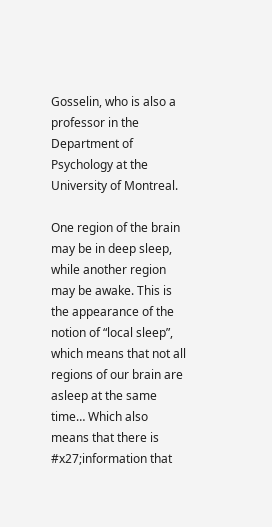Gosselin, who is also a professor in the Department of Psychology at the University of Montreal.

One region of the brain may be in deep sleep, while another region may be awake. This is the appearance of the notion of “local sleep”, which means that not all regions of our brain are asleep at the same time… Which also means that there is #x27;information that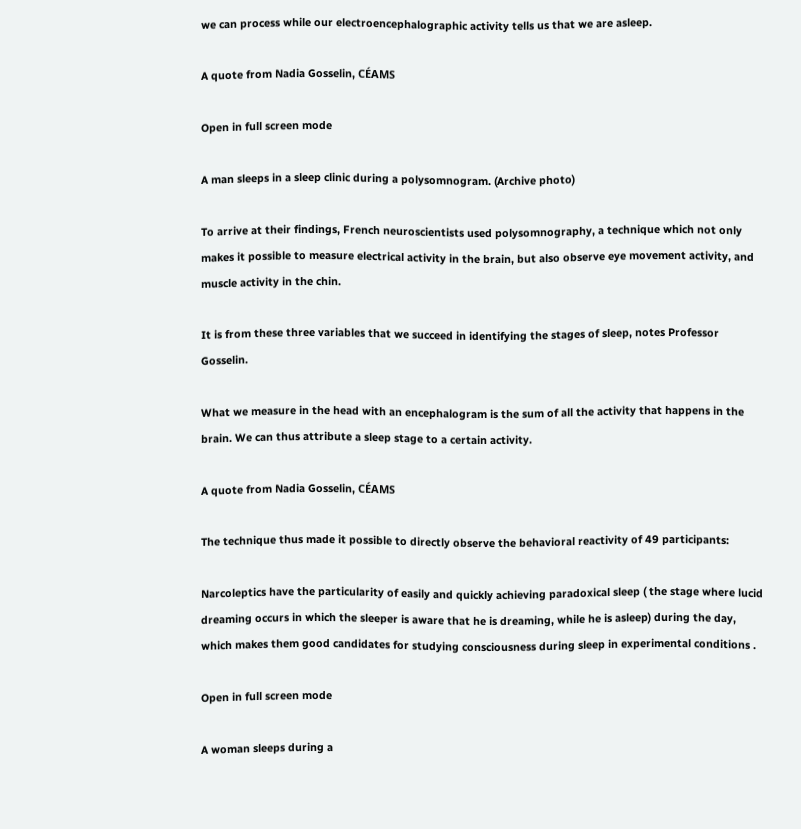we can process while our electroencephalographic activity tells us that we are asleep.

A quote from Nadia Gosselin, CÉAMS

Open in full screen mode

A man sleeps in a sleep clinic during a polysomnogram. (Archive photo)

To arrive at their findings, French neuroscientists used polysomnography, a technique which not only makes it possible to measure electrical activity in the brain, but also observe eye movement activity, and muscle activity in the chin.

It is from these three variables that we succeed in identifying the stages of sleep, notes Professor Gosselin.

What we measure in the head with an encephalogram is the sum of all the activity that happens in the brain. We can thus attribute a sleep stage to a certain activity.

A quote from Nadia Gosselin, CÉAMS

The technique thus made it possible to directly observe the behavioral reactivity of 49 participants:

Narcoleptics have the particularity of easily and quickly achieving paradoxical sleep ( the stage where lucid dreaming occurs in which the sleeper is aware that he is dreaming, while he is asleep) during the day, which makes them good candidates for studying consciousness during sleep in experimental conditions .

Open in full screen mode

A woman sleeps during a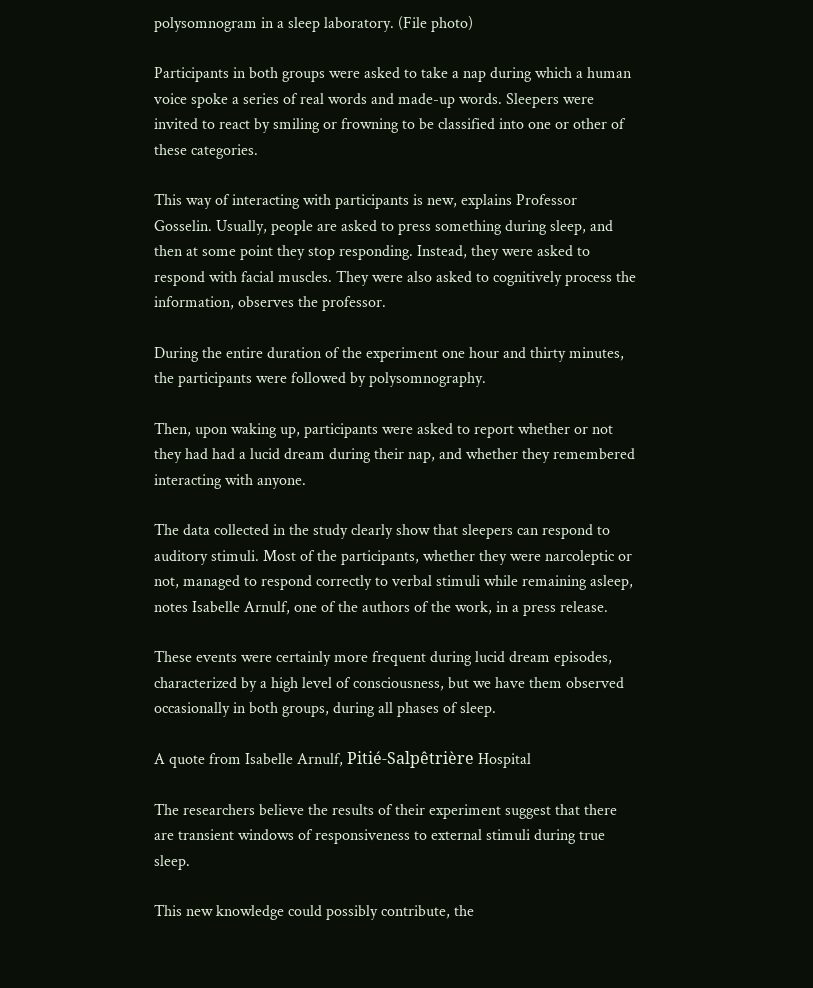polysomnogram in a sleep laboratory. (File photo)

Participants in both groups were asked to take a nap during which a human voice spoke a series of real words and made-up words. Sleepers were invited to react by smiling or frowning to be classified into one or other of these categories.

This way of interacting with participants is new, explains Professor Gosselin. Usually, people are asked to press something during sleep, and then at some point they stop responding. Instead, they were asked to respond with facial muscles. They were also asked to cognitively process the information, observes the professor.

During the entire duration of the experiment one hour and thirty minutes, the participants were followed by polysomnography.

Then, upon waking up, participants were asked to report whether or not they had had a lucid dream during their nap, and whether they remembered interacting with anyone.

The data collected in the study clearly show that sleepers can respond to auditory stimuli. Most of the participants, whether they were narcoleptic or not, managed to respond correctly to verbal stimuli while remaining asleep, notes Isabelle Arnulf, one of the authors of the work, in a press release.

These events were certainly more frequent during lucid dream episodes, characterized by a high level of consciousness, but we have them observed occasionally in both groups, during all phases of sleep.

A quote from Isabelle Arnulf, Pitié-Salpêtrière Hospital

The researchers believe the results of their experiment suggest that there are transient windows of responsiveness to external stimuli during true sleep.

This new knowledge could possibly contribute, the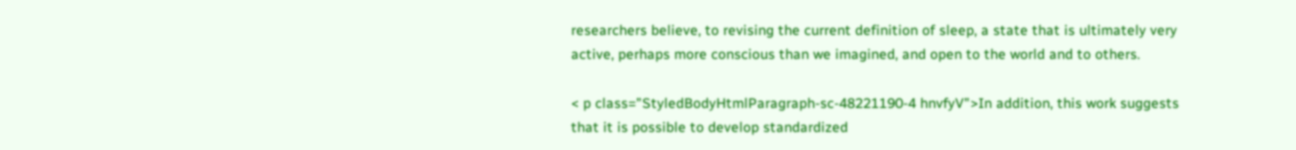researchers believe, to revising the current definition of sleep, a state that is ultimately very active, perhaps more conscious than we imagined, and open to the world and to others.

< p class="StyledBodyHtmlParagraph-sc-48221190-4 hnvfyV">In addition, this work suggests that it is possible to develop standardized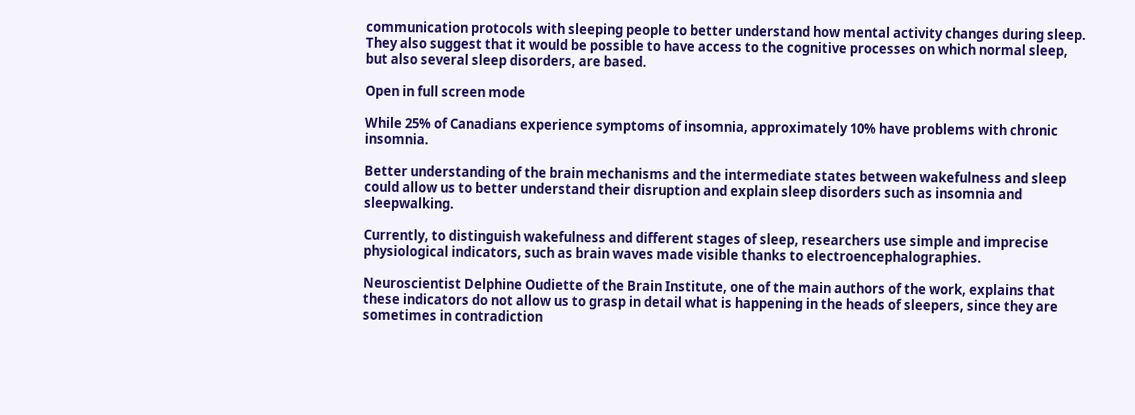communication protocols with sleeping people to better understand how mental activity changes during sleep. They also suggest that it would be possible to have access to the cognitive processes on which normal sleep, but also several sleep disorders, are based.

Open in full screen mode

While 25% of Canadians experience symptoms of insomnia, approximately 10% have problems with chronic insomnia.

Better understanding of the brain mechanisms and the intermediate states between wakefulness and sleep could allow us to better understand their disruption and explain sleep disorders such as insomnia and sleepwalking.

Currently, to distinguish wakefulness and different stages of sleep, researchers use simple and imprecise physiological indicators, such as brain waves made visible thanks to electroencephalographies.

Neuroscientist Delphine Oudiette of the Brain Institute, one of the main authors of the work, explains that these indicators do not allow us to grasp in detail what is happening in the heads of sleepers, since they are sometimes in contradiction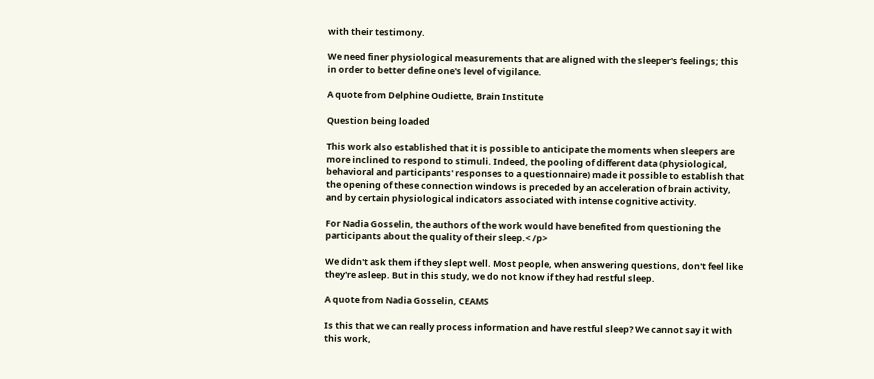with their testimony.

We need finer physiological measurements that are aligned with the sleeper's feelings; this in order to better define one's level of vigilance.

A quote from Delphine Oudiette, Brain Institute

Question being loaded

This work also established that it is possible to anticipate the moments when sleepers are more inclined to respond to stimuli. Indeed, the pooling of different data (physiological, behavioral and participants' responses to a questionnaire) made it possible to establish that the opening of these connection windows is preceded by an acceleration of brain activity, and by certain physiological indicators associated with intense cognitive activity.

For Nadia Gosselin, the authors of the work would have benefited from questioning the participants about the quality of their sleep.< /p>

We didn't ask them if they slept well. Most people, when answering questions, don't feel like they're asleep. But in this study, we do not know if they had restful sleep.

A quote from Nadia Gosselin, CEAMS

Is this that we can really process information and have restful sleep? We cannot say it with this work,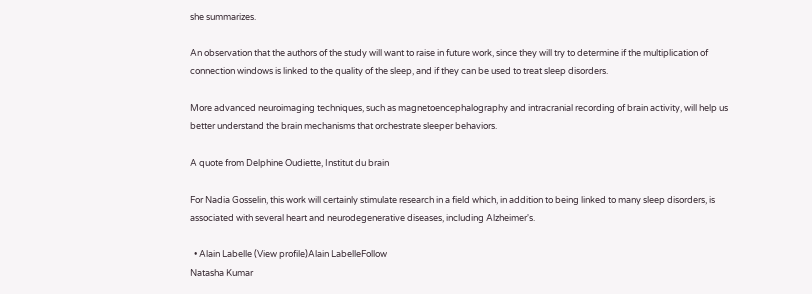she summarizes.

An observation that the authors of the study will want to raise in future work, since they will try to determine if the multiplication of connection windows is linked to the quality of the sleep, and if they can be used to treat sleep disorders.

More advanced neuroimaging techniques, such as magnetoencephalography and intracranial recording of brain activity, will help us better understand the brain mechanisms that orchestrate sleeper behaviors.

A quote from Delphine Oudiette, Institut du brain

For Nadia Gosselin, this work will certainly stimulate research in a field which, in addition to being linked to many sleep disorders, is associated with several heart and neurodegenerative diseases, including Alzheimer's.

  • Alain Labelle (View profile)Alain LabelleFollow
Natasha Kumar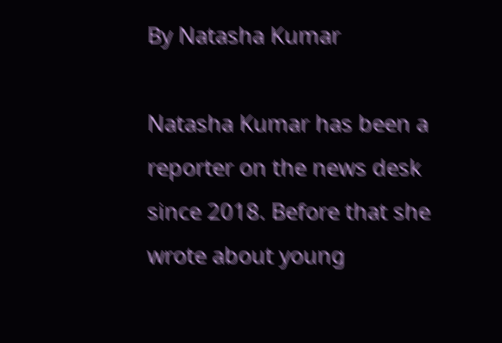By Natasha Kumar

Natasha Kumar has been a reporter on the news desk since 2018. Before that she wrote about young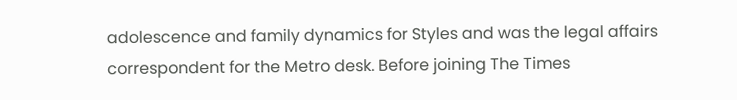adolescence and family dynamics for Styles and was the legal affairs correspondent for the Metro desk. Before joining The Times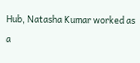Hub, Natasha Kumar worked as a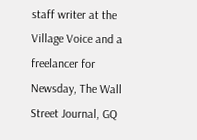staff writer at the Village Voice and a freelancer for Newsday, The Wall Street Journal, GQ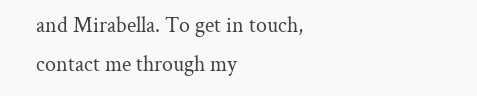and Mirabella. To get in touch, contact me through my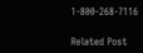1-800-268-7116

Related Post